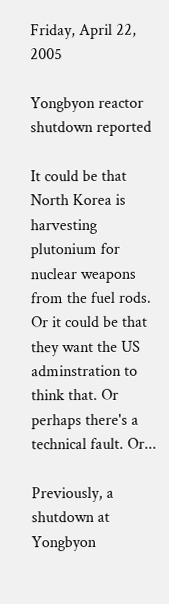Friday, April 22, 2005

Yongbyon reactor shutdown reported

It could be that North Korea is harvesting plutonium for nuclear weapons from the fuel rods. Or it could be that they want the US adminstration to think that. Or perhaps there's a technical fault. Or...

Previously, a shutdown at Yongbyon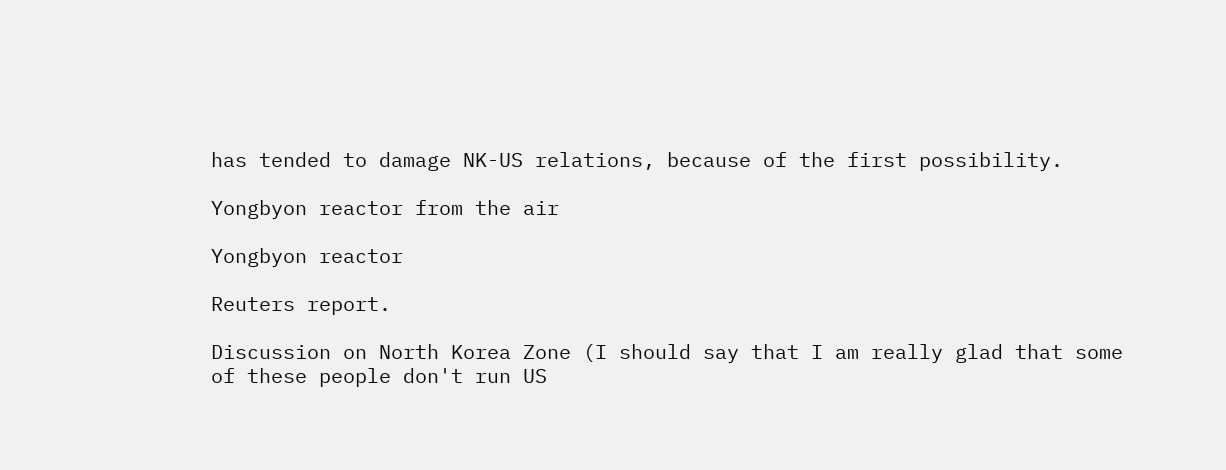has tended to damage NK-US relations, because of the first possibility.

Yongbyon reactor from the air

Yongbyon reactor

Reuters report.

Discussion on North Korea Zone (I should say that I am really glad that some of these people don't run US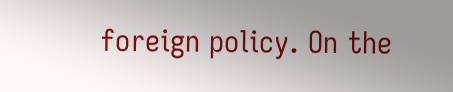foreign policy. On the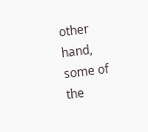other hand, some of the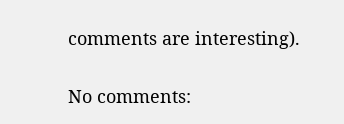comments are interesting).

No comments: